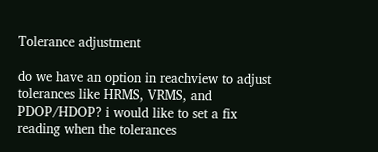Tolerance adjustment

do we have an option in reachview to adjust tolerances like HRMS, VRMS, and PDOP/HDOP? i would like to set a fix reading when the tolerances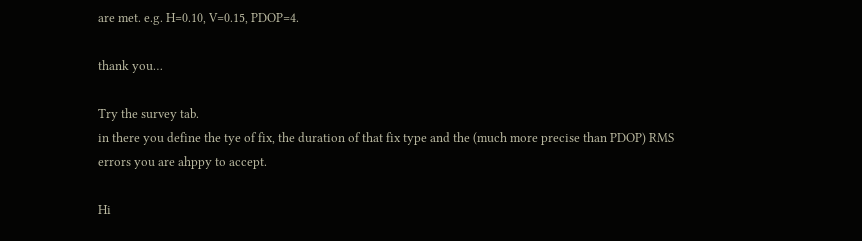are met. e.g. H=0.10, V=0.15, PDOP=4.

thank you…

Try the survey tab.
in there you define the tye of fix, the duration of that fix type and the (much more precise than PDOP) RMS errors you are ahppy to accept.

Hi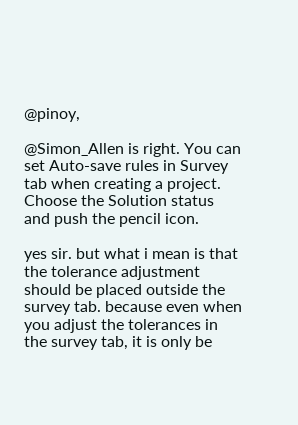@pinoy,

@Simon_Allen is right. You can set Auto-save rules in Survey tab when creating a project.
Choose the Solution status and push the pencil icon.

yes sir. but what i mean is that the tolerance adjustment should be placed outside the survey tab. because even when you adjust the tolerances in the survey tab, it is only be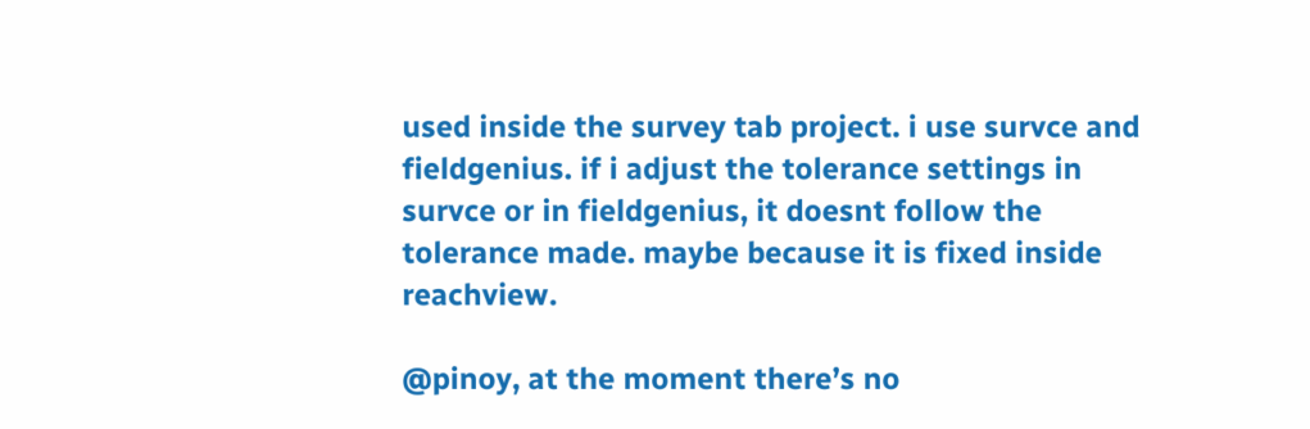used inside the survey tab project. i use survce and fieldgenius. if i adjust the tolerance settings in survce or in fieldgenius, it doesnt follow the tolerance made. maybe because it is fixed inside reachview.

@pinoy, at the moment there’s no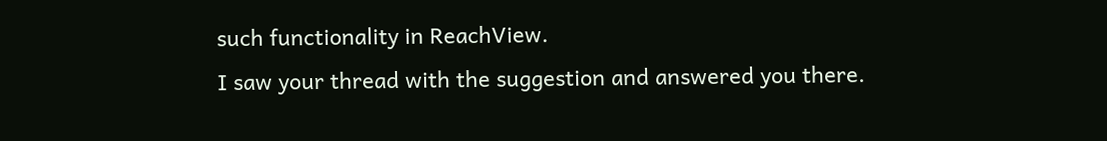such functionality in ReachView.
I saw your thread with the suggestion and answered you there.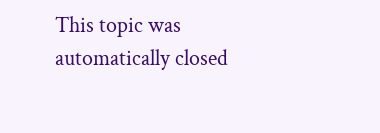This topic was automatically closed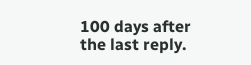100 days after the last reply.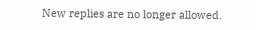New replies are no longer allowed.